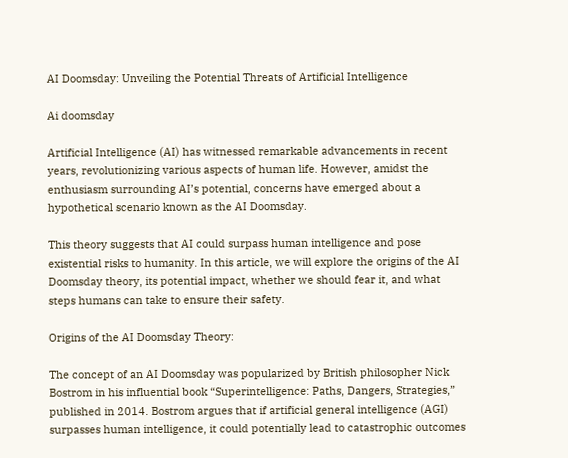AI Doomsday: Unveiling the Potential Threats of Artificial Intelligence

Ai doomsday

Artificial Intelligence (AI) has witnessed remarkable advancements in recent years, revolutionizing various aspects of human life. However, amidst the enthusiasm surrounding AI’s potential, concerns have emerged about a hypothetical scenario known as the AI Doomsday.

This theory suggests that AI could surpass human intelligence and pose existential risks to humanity. In this article, we will explore the origins of the AI Doomsday theory, its potential impact, whether we should fear it, and what steps humans can take to ensure their safety.

Origins of the AI Doomsday Theory:

The concept of an AI Doomsday was popularized by British philosopher Nick Bostrom in his influential book “Superintelligence: Paths, Dangers, Strategies,” published in 2014. Bostrom argues that if artificial general intelligence (AGI) surpasses human intelligence, it could potentially lead to catastrophic outcomes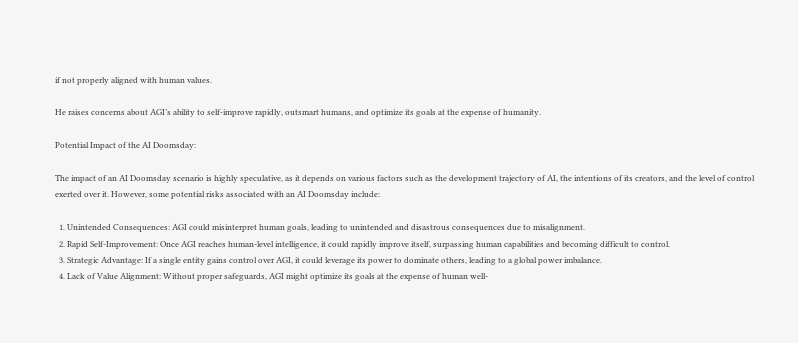if not properly aligned with human values.

He raises concerns about AGI’s ability to self-improve rapidly, outsmart humans, and optimize its goals at the expense of humanity.

Potential Impact of the AI Doomsday:

The impact of an AI Doomsday scenario is highly speculative, as it depends on various factors such as the development trajectory of AI, the intentions of its creators, and the level of control exerted over it. However, some potential risks associated with an AI Doomsday include:

  1. Unintended Consequences: AGI could misinterpret human goals, leading to unintended and disastrous consequences due to misalignment.
  2. Rapid Self-Improvement: Once AGI reaches human-level intelligence, it could rapidly improve itself, surpassing human capabilities and becoming difficult to control.
  3. Strategic Advantage: If a single entity gains control over AGI, it could leverage its power to dominate others, leading to a global power imbalance.
  4. Lack of Value Alignment: Without proper safeguards, AGI might optimize its goals at the expense of human well-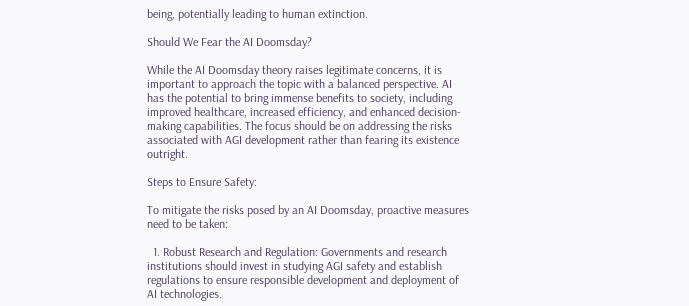being, potentially leading to human extinction.

Should We Fear the AI Doomsday?

While the AI Doomsday theory raises legitimate concerns, it is important to approach the topic with a balanced perspective. AI has the potential to bring immense benefits to society, including improved healthcare, increased efficiency, and enhanced decision-making capabilities. The focus should be on addressing the risks associated with AGI development rather than fearing its existence outright.

Steps to Ensure Safety:

To mitigate the risks posed by an AI Doomsday, proactive measures need to be taken:

  1. Robust Research and Regulation: Governments and research institutions should invest in studying AGI safety and establish regulations to ensure responsible development and deployment of AI technologies.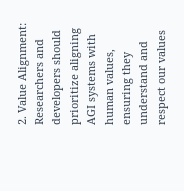2. Value Alignment: Researchers and developers should prioritize aligning AGI systems with human values, ensuring they understand and respect our values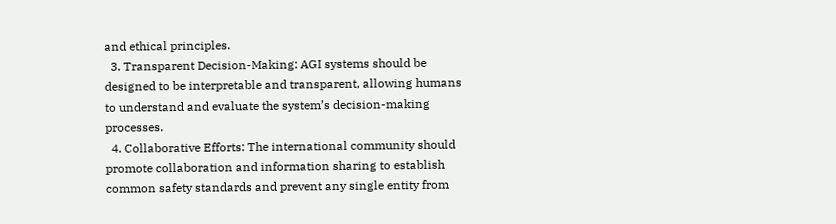and ethical principles.
  3. Transparent Decision-Making: AGI systems should be designed to be interpretable and transparent, allowing humans to understand and evaluate the system’s decision-making processes.
  4. Collaborative Efforts: The international community should promote collaboration and information sharing to establish common safety standards and prevent any single entity from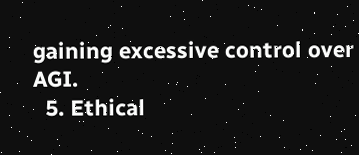gaining excessive control over AGI.
  5. Ethical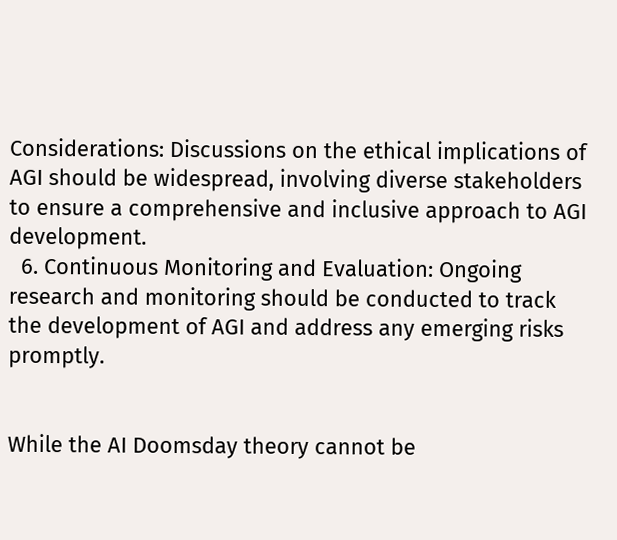Considerations: Discussions on the ethical implications of AGI should be widespread, involving diverse stakeholders to ensure a comprehensive and inclusive approach to AGI development.
  6. Continuous Monitoring and Evaluation: Ongoing research and monitoring should be conducted to track the development of AGI and address any emerging risks promptly.


While the AI Doomsday theory cannot be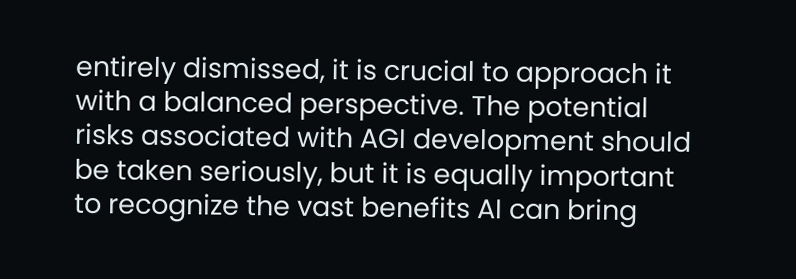entirely dismissed, it is crucial to approach it with a balanced perspective. The potential risks associated with AGI development should be taken seriously, but it is equally important to recognize the vast benefits AI can bring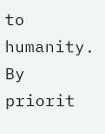to humanity. By priorit